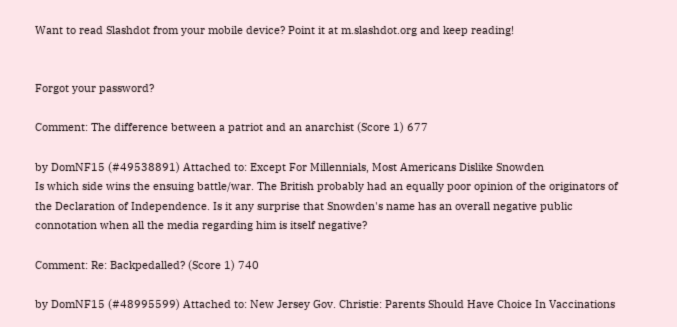Want to read Slashdot from your mobile device? Point it at m.slashdot.org and keep reading!


Forgot your password?

Comment: The difference between a patriot and an anarchist (Score 1) 677

by DomNF15 (#49538891) Attached to: Except For Millennials, Most Americans Dislike Snowden
Is which side wins the ensuing battle/war. The British probably had an equally poor opinion of the originators of the Declaration of Independence. Is it any surprise that Snowden's name has an overall negative public connotation when all the media regarding him is itself negative?

Comment: Re: Backpedalled? (Score 1) 740

by DomNF15 (#48995599) Attached to: New Jersey Gov. Christie: Parents Should Have Choice In Vaccinations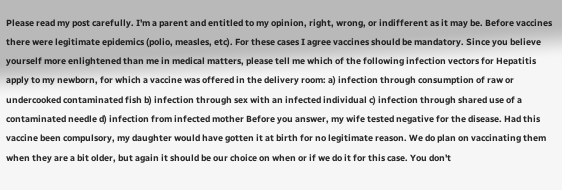Please read my post carefully. I'm a parent and entitled to my opinion, right, wrong, or indifferent as it may be. Before vaccines there were legitimate epidemics (polio, measles, etc). For these cases I agree vaccines should be mandatory. Since you believe yourself more enlightened than me in medical matters, please tell me which of the following infection vectors for Hepatitis apply to my newborn, for which a vaccine was offered in the delivery room: a) infection through consumption of raw or undercooked contaminated fish b) infection through sex with an infected individual c) infection through shared use of a contaminated needle d) infection from infected mother Before you answer, my wife tested negative for the disease. Had this vaccine been compulsory, my daughter would have gotten it at birth for no legitimate reason. We do plan on vaccinating them when they are a bit older, but again it should be our choice on when or if we do it for this case. You don't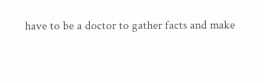have to be a doctor to gather facts and make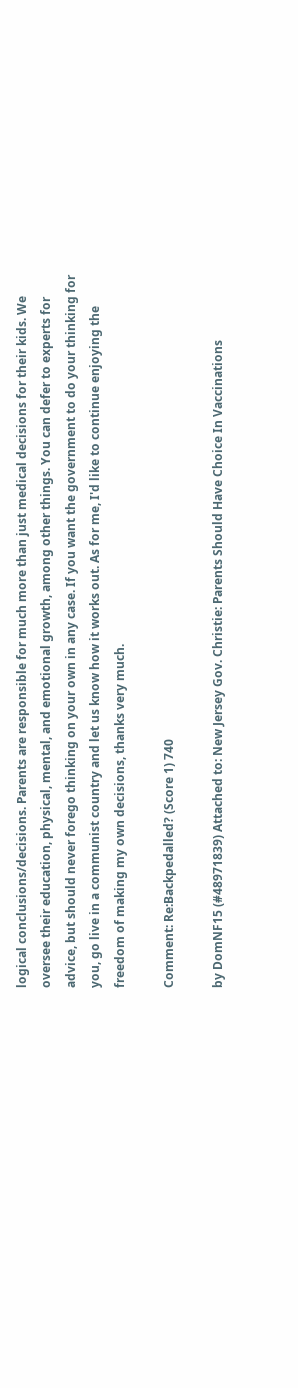logical conclusions/decisions. Parents are responsible for much more than just medical decisions for their kids. We oversee their education, physical, mental, and emotional growth, among other things. You can defer to experts for advice, but should never forego thinking on your own in any case. If you want the government to do your thinking for you, go live in a communist country and let us know how it works out. As for me, I'd like to continue enjoying the freedom of making my own decisions, thanks very much.

Comment: Re:Backpedalled? (Score 1) 740

by DomNF15 (#48971839) Attached to: New Jersey Gov. Christie: Parents Should Have Choice In Vaccinations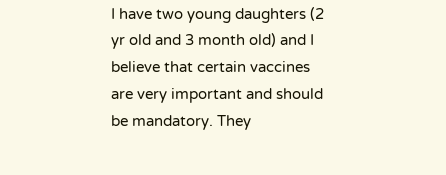I have two young daughters (2 yr old and 3 month old) and I believe that certain vaccines are very important and should be mandatory. They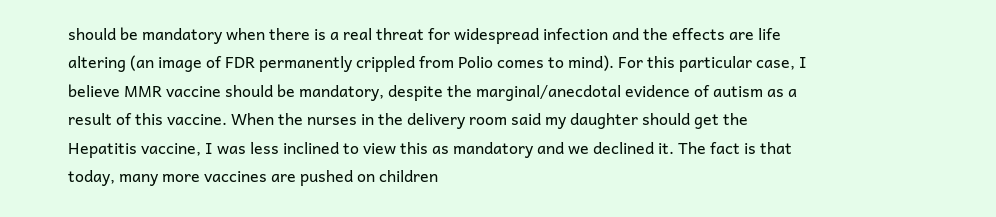should be mandatory when there is a real threat for widespread infection and the effects are life altering (an image of FDR permanently crippled from Polio comes to mind). For this particular case, I believe MMR vaccine should be mandatory, despite the marginal/anecdotal evidence of autism as a result of this vaccine. When the nurses in the delivery room said my daughter should get the Hepatitis vaccine, I was less inclined to view this as mandatory and we declined it. The fact is that today, many more vaccines are pushed on children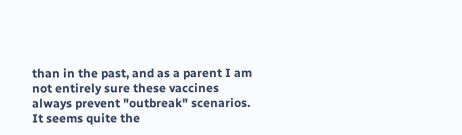than in the past, and as a parent I am not entirely sure these vaccines always prevent "outbreak" scenarios. It seems quite the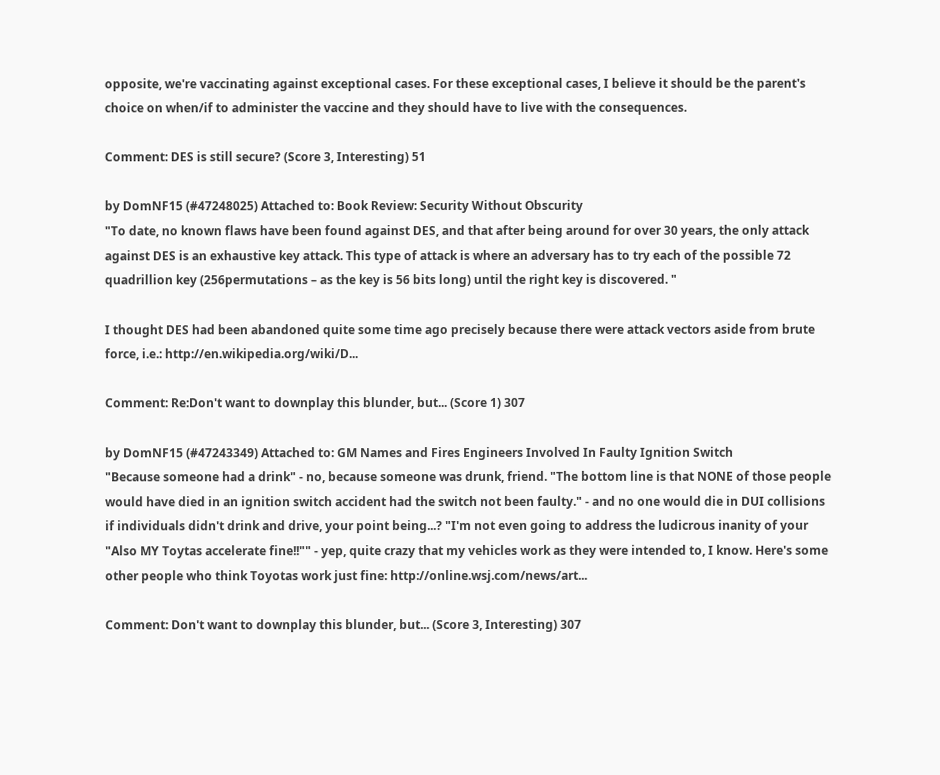opposite, we're vaccinating against exceptional cases. For these exceptional cases, I believe it should be the parent's choice on when/if to administer the vaccine and they should have to live with the consequences.

Comment: DES is still secure? (Score 3, Interesting) 51

by DomNF15 (#47248025) Attached to: Book Review: Security Without Obscurity
"To date, no known flaws have been found against DES, and that after being around for over 30 years, the only attack against DES is an exhaustive key attack. This type of attack is where an adversary has to try each of the possible 72 quadrillion key (256permutations – as the key is 56 bits long) until the right key is discovered. "

I thought DES had been abandoned quite some time ago precisely because there were attack vectors aside from brute force, i.e.: http://en.wikipedia.org/wiki/D...

Comment: Re:Don't want to downplay this blunder, but... (Score 1) 307

by DomNF15 (#47243349) Attached to: GM Names and Fires Engineers Involved In Faulty Ignition Switch
"Because someone had a drink" - no, because someone was drunk, friend. "The bottom line is that NONE of those people would have died in an ignition switch accident had the switch not been faulty." - and no one would die in DUI collisions if individuals didn't drink and drive, your point being...? "I'm not even going to address the ludicrous inanity of your "Also MY Toytas accelerate fine!!"" - yep, quite crazy that my vehicles work as they were intended to, I know. Here's some other people who think Toyotas work just fine: http://online.wsj.com/news/art...

Comment: Don't want to downplay this blunder, but... (Score 3, Interesting) 307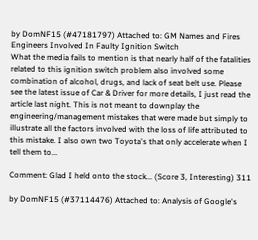by DomNF15 (#47181797) Attached to: GM Names and Fires Engineers Involved In Faulty Ignition Switch
What the media fails to mention is that nearly half of the fatalities related to this ignition switch problem also involved some combination of alcohol, drugs, and lack of seat belt use. Please see the latest issue of Car & Driver for more details, I just read the article last night. This is not meant to downplay the engineering/management mistakes that were made but simply to illustrate all the factors involved with the loss of life attributed to this mistake. I also own two Toyota's that only accelerate when I tell them to...

Comment: Glad I held onto the stock... (Score 3, Interesting) 311

by DomNF15 (#37114476) Attached to: Analysis of Google's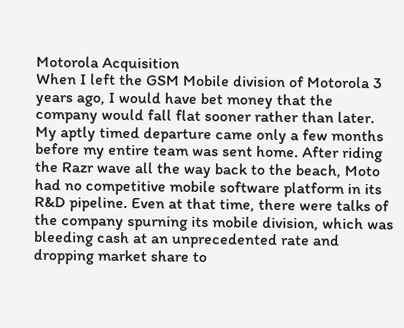Motorola Acquisition
When I left the GSM Mobile division of Motorola 3 years ago, I would have bet money that the company would fall flat sooner rather than later. My aptly timed departure came only a few months before my entire team was sent home. After riding the Razr wave all the way back to the beach, Moto had no competitive mobile software platform in its R&D pipeline. Even at that time, there were talks of the company spurning its mobile division, which was bleeding cash at an unprecedented rate and dropping market share to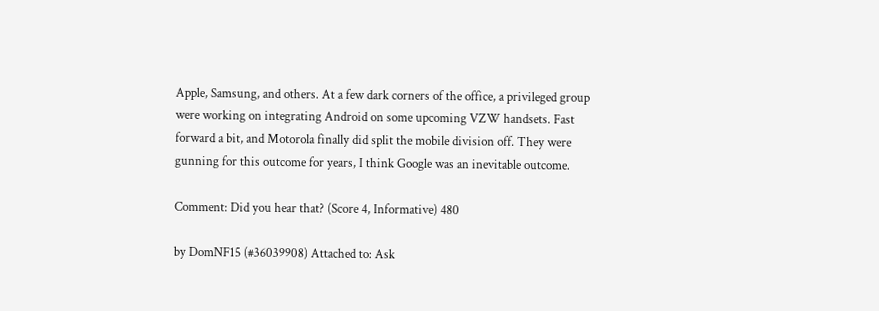Apple, Samsung, and others. At a few dark corners of the office, a privileged group were working on integrating Android on some upcoming VZW handsets. Fast forward a bit, and Motorola finally did split the mobile division off. They were gunning for this outcome for years, I think Google was an inevitable outcome.

Comment: Did you hear that? (Score 4, Informative) 480

by DomNF15 (#36039908) Attached to: Ask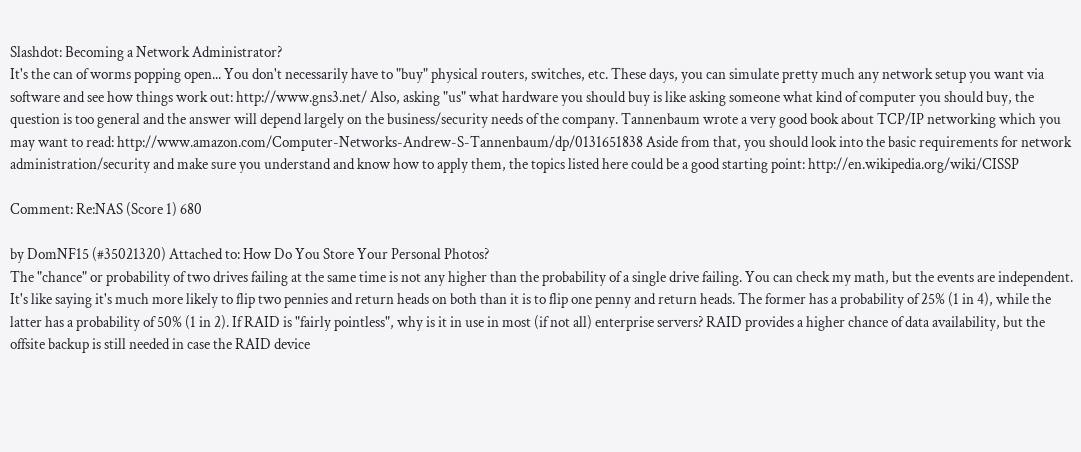Slashdot: Becoming a Network Administrator?
It's the can of worms popping open... You don't necessarily have to "buy" physical routers, switches, etc. These days, you can simulate pretty much any network setup you want via software and see how things work out: http://www.gns3.net/ Also, asking "us" what hardware you should buy is like asking someone what kind of computer you should buy, the question is too general and the answer will depend largely on the business/security needs of the company. Tannenbaum wrote a very good book about TCP/IP networking which you may want to read: http://www.amazon.com/Computer-Networks-Andrew-S-Tannenbaum/dp/0131651838 Aside from that, you should look into the basic requirements for network administration/security and make sure you understand and know how to apply them, the topics listed here could be a good starting point: http://en.wikipedia.org/wiki/CISSP

Comment: Re:NAS (Score 1) 680

by DomNF15 (#35021320) Attached to: How Do You Store Your Personal Photos?
The "chance" or probability of two drives failing at the same time is not any higher than the probability of a single drive failing. You can check my math, but the events are independent. It's like saying it's much more likely to flip two pennies and return heads on both than it is to flip one penny and return heads. The former has a probability of 25% (1 in 4), while the latter has a probability of 50% (1 in 2). If RAID is "fairly pointless", why is it in use in most (if not all) enterprise servers? RAID provides a higher chance of data availability, but the offsite backup is still needed in case the RAID device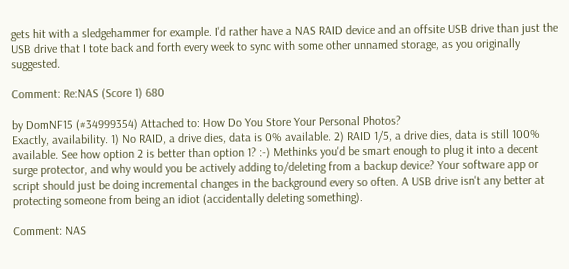gets hit with a sledgehammer for example. I'd rather have a NAS RAID device and an offsite USB drive than just the USB drive that I tote back and forth every week to sync with some other unnamed storage, as you originally suggested.

Comment: Re:NAS (Score 1) 680

by DomNF15 (#34999354) Attached to: How Do You Store Your Personal Photos?
Exactly, availability. 1) No RAID, a drive dies, data is 0% available. 2) RAID 1/5, a drive dies, data is still 100% available. See how option 2 is better than option 1? :-) Methinks you'd be smart enough to plug it into a decent surge protector, and why would you be actively adding to/deleting from a backup device? Your software app or script should just be doing incremental changes in the background every so often. A USB drive isn't any better at protecting someone from being an idiot (accidentally deleting something).

Comment: NAS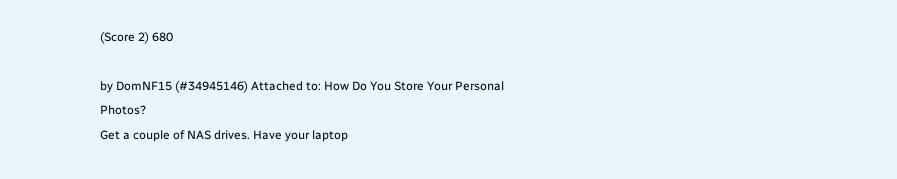(Score 2) 680

by DomNF15 (#34945146) Attached to: How Do You Store Your Personal Photos?
Get a couple of NAS drives. Have your laptop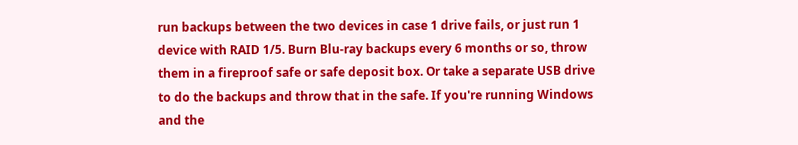run backups between the two devices in case 1 drive fails, or just run 1 device with RAID 1/5. Burn Blu-ray backups every 6 months or so, throw them in a fireproof safe or safe deposit box. Or take a separate USB drive to do the backups and throw that in the safe. If you're running Windows and the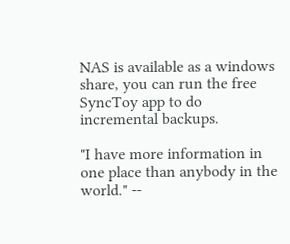NAS is available as a windows share, you can run the free SyncToy app to do incremental backups.

"I have more information in one place than anybody in the world." --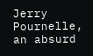Jerry Pournelle, an absurd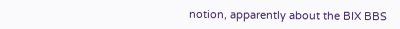notion, apparently about the BIX BBS